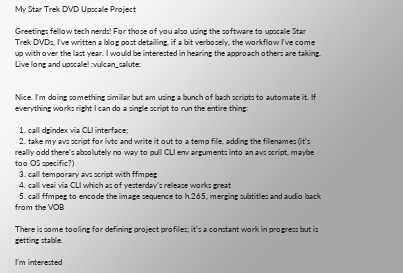My Star Trek DVD Upscale Project

Greetings fellow tech nerds! For those of you also using the software to upscale Star Trek DVDs, I’ve written a blog post detailing, if a bit verbosely, the workflow I’ve come up with over the last year. I would be interested in hearing the approach others are taking. Live long and upscale! :vulcan_salute:


Nice. I’m doing something similar but am using a bunch of bash scripts to automate it. If everything works right I can do a single script to run the entire thing:

  1. call dgindex via CLI interface;
  2. take my avs script for ivtc and write it out to a temp file, adding the filenames (it’s really odd there’s absolutely no way to pull CLI env arguments into an avs script, maybe too OS specific?)
  3. call temporary avs script with ffmpeg
  4. call veai via CLI which as of yesterday’s release works great
  5. call ffmpeg to encode the image sequence to h.265, merging subtitles and audio back from the VOB

There is some tooling for defining project profiles; it’s a constant work in progress but is getting stable.

I’m interested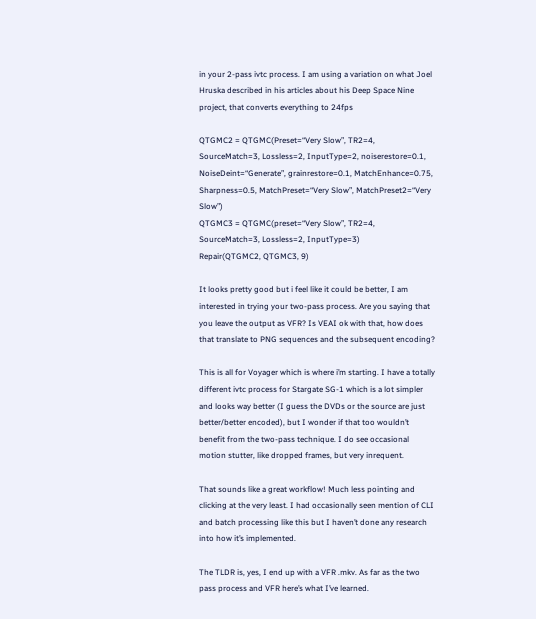in your 2-pass ivtc process. I am using a variation on what Joel Hruska described in his articles about his Deep Space Nine project, that converts everything to 24fps

QTGMC2 = QTGMC(Preset=“Very Slow”, TR2=4, SourceMatch=3, Lossless=2, InputType=2, noiserestore=0.1, NoiseDeint=“Generate”, grainrestore=0.1, MatchEnhance=0.75, Sharpness=0.5, MatchPreset=“Very Slow”, MatchPreset2=“Very Slow”)
QTGMC3 = QTGMC(preset=“Very Slow”, TR2=4, SourceMatch=3, Lossless=2, InputType=3)
Repair(QTGMC2, QTGMC3, 9)

It looks pretty good but i feel like it could be better, I am interested in trying your two-pass process. Are you saying that you leave the output as VFR? Is VEAI ok with that, how does that translate to PNG sequences and the subsequent encoding?

This is all for Voyager which is where i’m starting. I have a totally different ivtc process for Stargate SG-1 which is a lot simpler and looks way better (I guess the DVDs or the source are just better/better encoded), but I wonder if that too wouldn’t benefit from the two-pass technique. I do see occasional motion stutter, like dropped frames, but very inrequent.

That sounds like a great workflow! Much less pointing and clicking at the very least. I had occasionally seen mention of CLI and batch processing like this but I haven’t done any research into how it’s implemented.

The TLDR is, yes, I end up with a VFR .mkv. As far as the two pass process and VFR here’s what I’ve learned.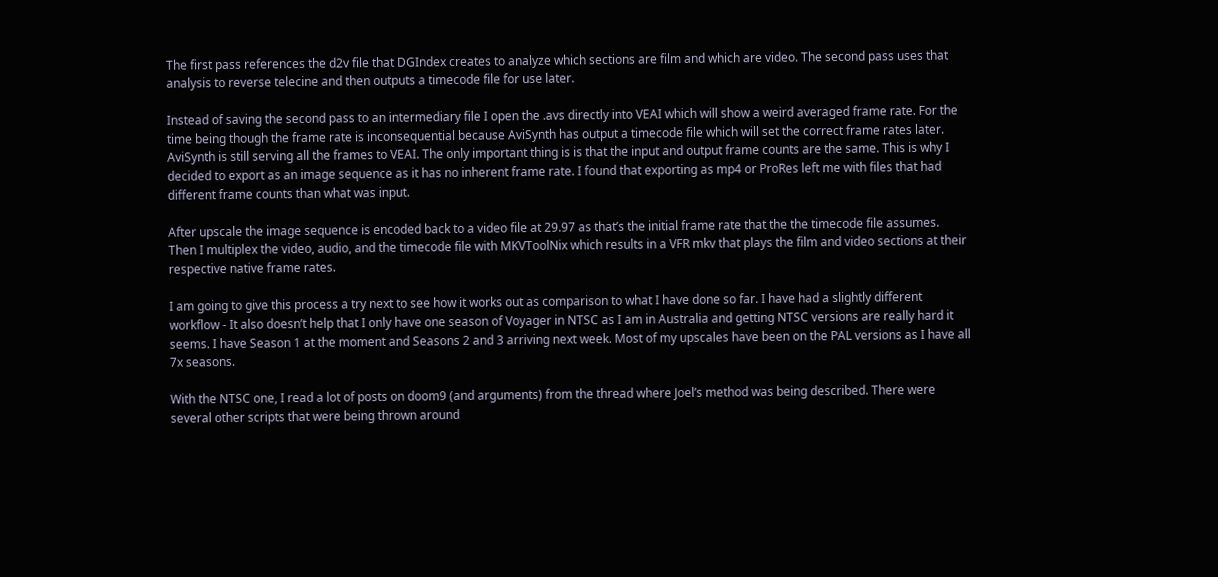The first pass references the d2v file that DGIndex creates to analyze which sections are film and which are video. The second pass uses that analysis to reverse telecine and then outputs a timecode file for use later.

Instead of saving the second pass to an intermediary file I open the .avs directly into VEAI which will show a weird averaged frame rate. For the time being though the frame rate is inconsequential because AviSynth has output a timecode file which will set the correct frame rates later. AviSynth is still serving all the frames to VEAI. The only important thing is is that the input and output frame counts are the same. This is why I decided to export as an image sequence as it has no inherent frame rate. I found that exporting as mp4 or ProRes left me with files that had different frame counts than what was input.

After upscale the image sequence is encoded back to a video file at 29.97 as that’s the initial frame rate that the the timecode file assumes. Then I multiplex the video, audio, and the timecode file with MKVToolNix which results in a VFR mkv that plays the film and video sections at their respective native frame rates.

I am going to give this process a try next to see how it works out as comparison to what I have done so far. I have had a slightly different workflow - It also doesn’t help that I only have one season of Voyager in NTSC as I am in Australia and getting NTSC versions are really hard it seems. I have Season 1 at the moment and Seasons 2 and 3 arriving next week. Most of my upscales have been on the PAL versions as I have all 7x seasons.

With the NTSC one, I read a lot of posts on doom9 (and arguments) from the thread where Joel’s method was being described. There were several other scripts that were being thrown around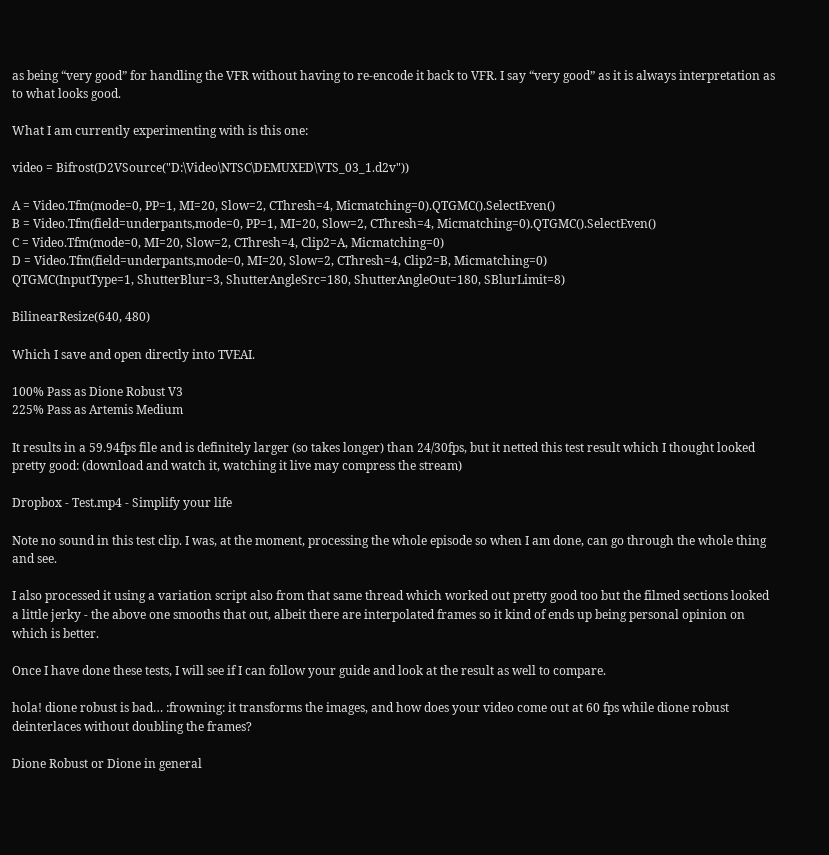as being “very good” for handling the VFR without having to re-encode it back to VFR. I say “very good” as it is always interpretation as to what looks good.

What I am currently experimenting with is this one:

video = Bifrost(D2VSource("D:\Video\NTSC\DEMUXED\VTS_03_1.d2v"))

A = Video.Tfm(mode=0, PP=1, MI=20, Slow=2, CThresh=4, Micmatching=0).QTGMC().SelectEven()
B = Video.Tfm(field=underpants,mode=0, PP=1, MI=20, Slow=2, CThresh=4, Micmatching=0).QTGMC().SelectEven()
C = Video.Tfm(mode=0, MI=20, Slow=2, CThresh=4, Clip2=A, Micmatching=0)
D = Video.Tfm(field=underpants,mode=0, MI=20, Slow=2, CThresh=4, Clip2=B, Micmatching=0)
QTGMC(InputType=1, ShutterBlur=3, ShutterAngleSrc=180, ShutterAngleOut=180, SBlurLimit=8)

BilinearResize(640, 480)

Which I save and open directly into TVEAI.

100% Pass as Dione Robust V3
225% Pass as Artemis Medium

It results in a 59.94fps file and is definitely larger (so takes longer) than 24/30fps, but it netted this test result which I thought looked pretty good: (download and watch it, watching it live may compress the stream)

Dropbox - Test.mp4 - Simplify your life

Note no sound in this test clip. I was, at the moment, processing the whole episode so when I am done, can go through the whole thing and see.

I also processed it using a variation script also from that same thread which worked out pretty good too but the filmed sections looked a little jerky - the above one smooths that out, albeit there are interpolated frames so it kind of ends up being personal opinion on which is better.

Once I have done these tests, I will see if I can follow your guide and look at the result as well to compare.

hola! dione robust is bad… :frowning: it transforms the images, and how does your video come out at 60 fps while dione robust deinterlaces without doubling the frames?

Dione Robust or Dione in general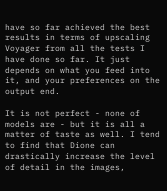have so far achieved the best results in terms of upscaling Voyager from all the tests I have done so far. It just depends on what you feed into it, and your preferences on the output end.

It is not perfect - none of models are - but it is all a matter of taste as well. I tend to find that Dione can drastically increase the level of detail in the images,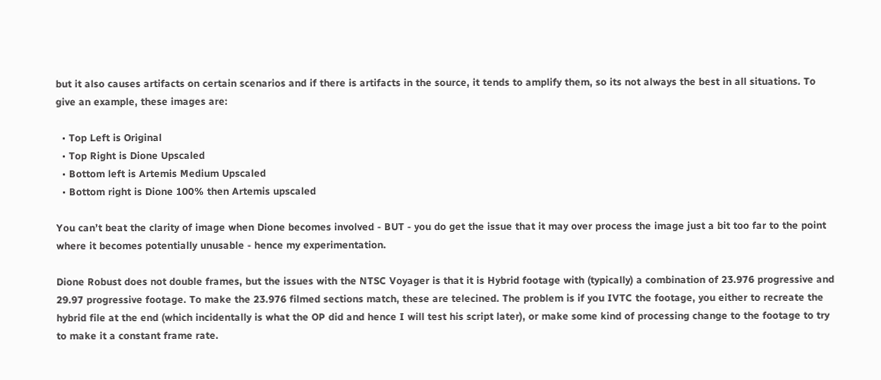but it also causes artifacts on certain scenarios and if there is artifacts in the source, it tends to amplify them, so its not always the best in all situations. To give an example, these images are:

  • Top Left is Original
  • Top Right is Dione Upscaled
  • Bottom left is Artemis Medium Upscaled
  • Bottom right is Dione 100% then Artemis upscaled

You can’t beat the clarity of image when Dione becomes involved - BUT - you do get the issue that it may over process the image just a bit too far to the point where it becomes potentially unusable - hence my experimentation.

Dione Robust does not double frames, but the issues with the NTSC Voyager is that it is Hybrid footage with (typically) a combination of 23.976 progressive and 29.97 progressive footage. To make the 23.976 filmed sections match, these are telecined. The problem is if you IVTC the footage, you either to recreate the hybrid file at the end (which incidentally is what the OP did and hence I will test his script later), or make some kind of processing change to the footage to try to make it a constant frame rate.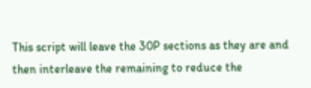This script will leave the 30P sections as they are and then interleave the remaining to reduce the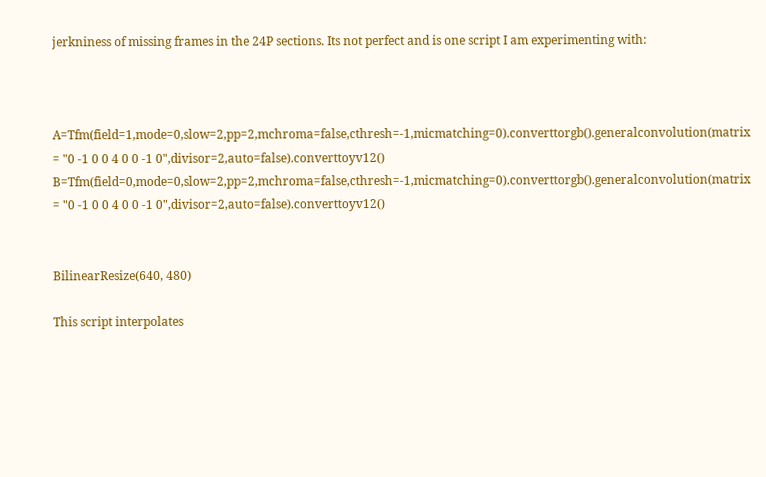jerkniness of missing frames in the 24P sections. Its not perfect and is one script I am experimenting with:



A=Tfm(field=1,mode=0,slow=2,pp=2,mchroma=false,cthresh=-1,micmatching=0).converttorgb().generalconvolution(matrix = "0 -1 0 0 4 0 0 -1 0",divisor=2,auto=false).converttoyv12()
B=Tfm(field=0,mode=0,slow=2,pp=2,mchroma=false,cthresh=-1,micmatching=0).converttorgb().generalconvolution(matrix = "0 -1 0 0 4 0 0 -1 0",divisor=2,auto=false).converttoyv12()


BilinearResize(640, 480)

This script interpolates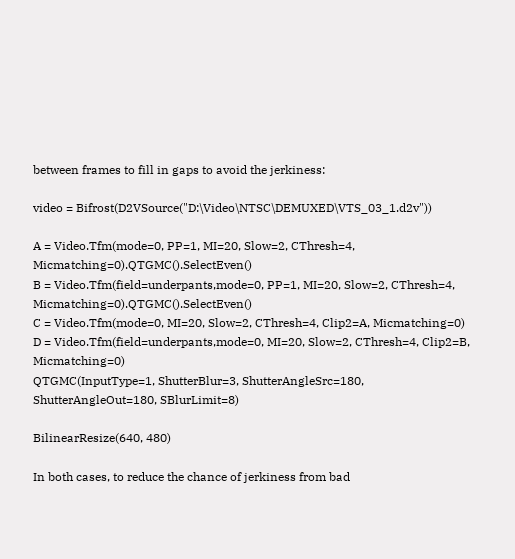between frames to fill in gaps to avoid the jerkiness:

video = Bifrost(D2VSource("D:\Video\NTSC\DEMUXED\VTS_03_1.d2v"))

A = Video.Tfm(mode=0, PP=1, MI=20, Slow=2, CThresh=4, Micmatching=0).QTGMC().SelectEven()
B = Video.Tfm(field=underpants,mode=0, PP=1, MI=20, Slow=2, CThresh=4, Micmatching=0).QTGMC().SelectEven()
C = Video.Tfm(mode=0, MI=20, Slow=2, CThresh=4, Clip2=A, Micmatching=0)
D = Video.Tfm(field=underpants,mode=0, MI=20, Slow=2, CThresh=4, Clip2=B, Micmatching=0)
QTGMC(InputType=1, ShutterBlur=3, ShutterAngleSrc=180, ShutterAngleOut=180, SBlurLimit=8)

BilinearResize(640, 480)

In both cases, to reduce the chance of jerkiness from bad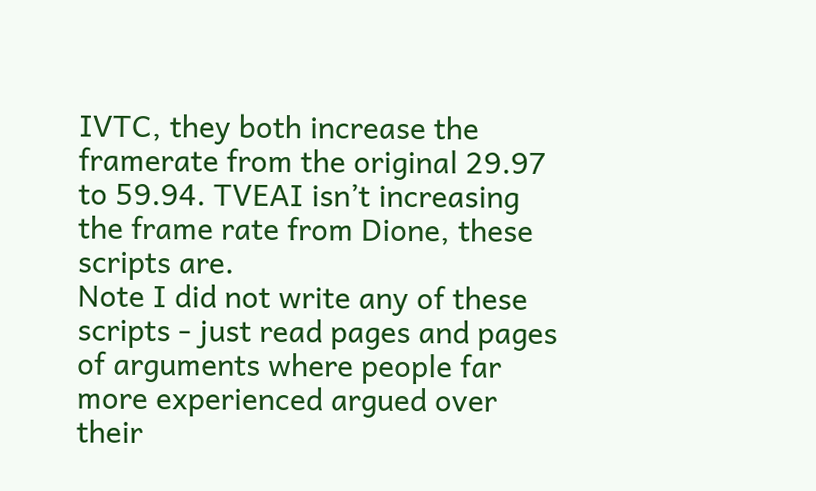IVTC, they both increase the framerate from the original 29.97 to 59.94. TVEAI isn’t increasing the frame rate from Dione, these scripts are.
Note I did not write any of these scripts - just read pages and pages of arguments where people far more experienced argued over their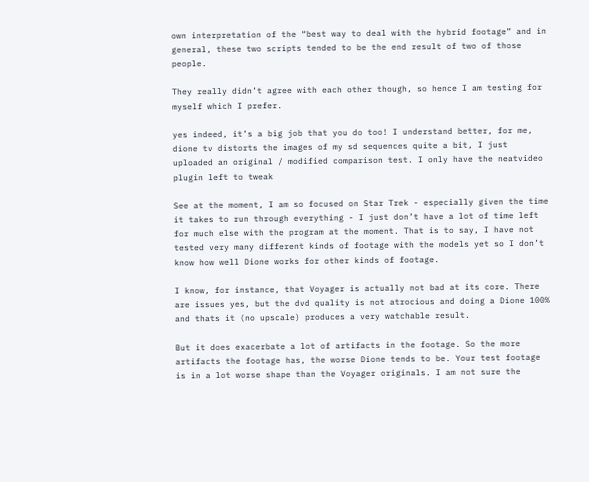own interpretation of the “best way to deal with the hybrid footage” and in general, these two scripts tended to be the end result of two of those people.

They really didn’t agree with each other though, so hence I am testing for myself which I prefer.

yes indeed, it’s a big job that you do too! I understand better, for me, dione tv distorts the images of my sd sequences quite a bit, I just uploaded an original / modified comparison test. I only have the neatvideo plugin left to tweak

See at the moment, I am so focused on Star Trek - especially given the time it takes to run through everything - I just don’t have a lot of time left for much else with the program at the moment. That is to say, I have not tested very many different kinds of footage with the models yet so I don’t know how well Dione works for other kinds of footage.

I know, for instance, that Voyager is actually not bad at its core. There are issues yes, but the dvd quality is not atrocious and doing a Dione 100% and thats it (no upscale) produces a very watchable result.

But it does exacerbate a lot of artifacts in the footage. So the more artifacts the footage has, the worse Dione tends to be. Your test footage is in a lot worse shape than the Voyager originals. I am not sure the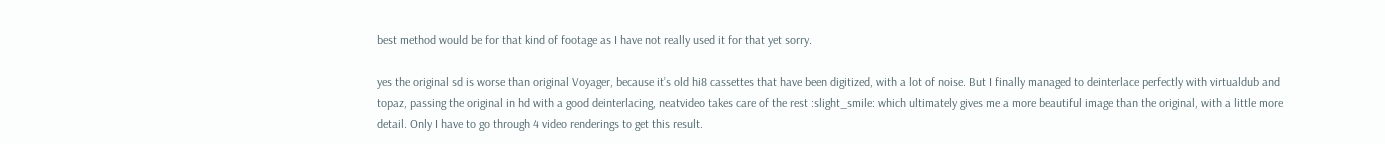best method would be for that kind of footage as I have not really used it for that yet sorry.

yes the original sd is worse than original Voyager, because it’s old hi8 cassettes that have been digitized, with a lot of noise. But I finally managed to deinterlace perfectly with virtualdub and topaz, passing the original in hd with a good deinterlacing, neatvideo takes care of the rest :slight_smile: which ultimately gives me a more beautiful image than the original, with a little more detail. Only I have to go through 4 video renderings to get this result.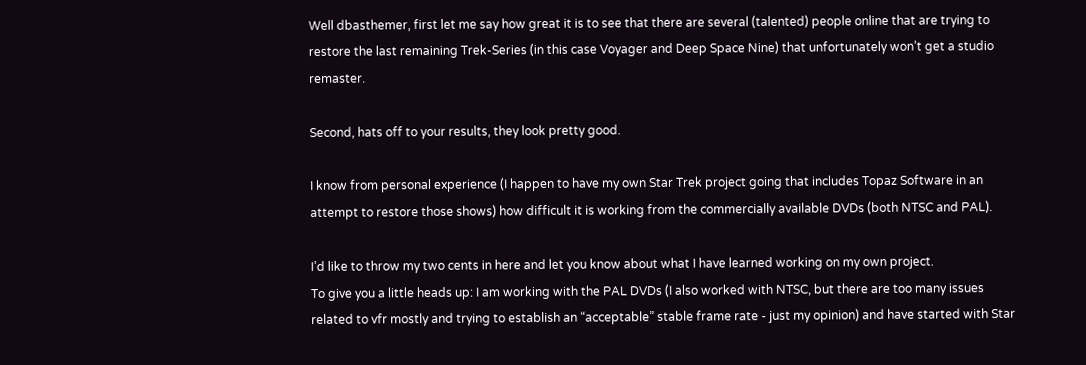Well dbasthemer, first let me say how great it is to see that there are several (talented) people online that are trying to restore the last remaining Trek-Series (in this case Voyager and Deep Space Nine) that unfortunately won’t get a studio remaster.

Second, hats off to your results, they look pretty good.

I know from personal experience (I happen to have my own Star Trek project going that includes Topaz Software in an attempt to restore those shows) how difficult it is working from the commercially available DVDs (both NTSC and PAL).

I’d like to throw my two cents in here and let you know about what I have learned working on my own project.
To give you a little heads up: I am working with the PAL DVDs (I also worked with NTSC, but there are too many issues related to vfr mostly and trying to establish an “acceptable” stable frame rate - just my opinion) and have started with Star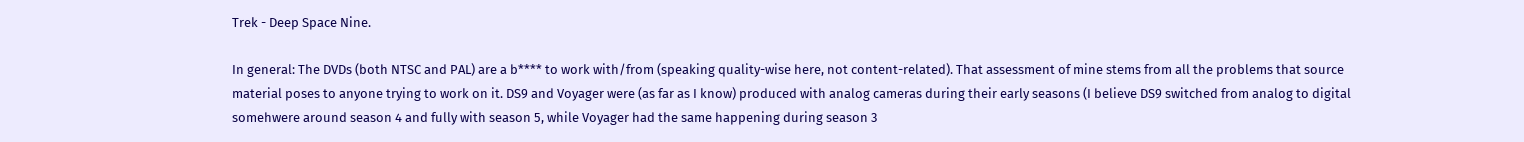Trek - Deep Space Nine.

In general: The DVDs (both NTSC and PAL) are a b**** to work with/from (speaking quality-wise here, not content-related). That assessment of mine stems from all the problems that source material poses to anyone trying to work on it. DS9 and Voyager were (as far as I know) produced with analog cameras during their early seasons (I believe DS9 switched from analog to digital somehwere around season 4 and fully with season 5, while Voyager had the same happening during season 3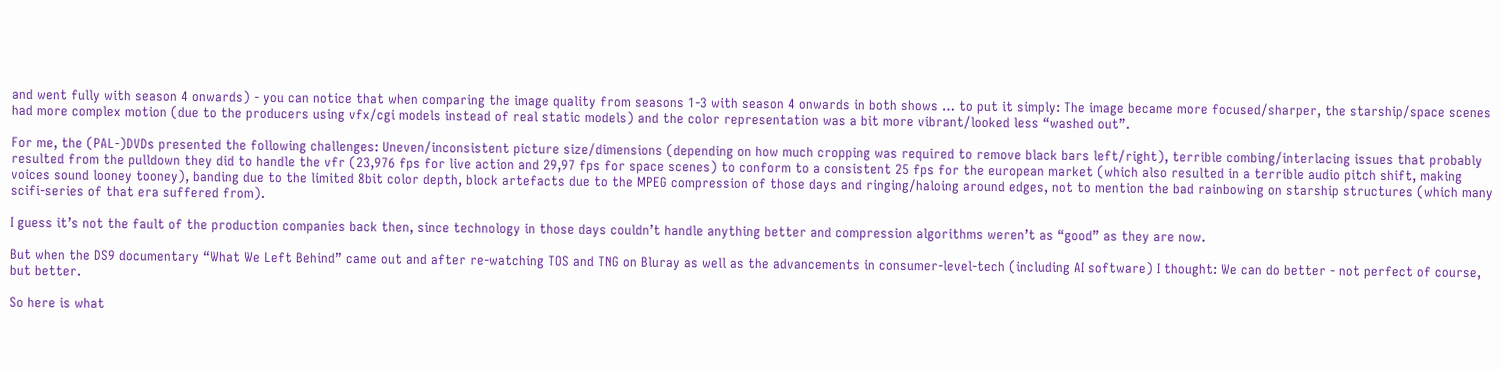and went fully with season 4 onwards) - you can notice that when comparing the image quality from seasons 1-3 with season 4 onwards in both shows … to put it simply: The image became more focused/sharper, the starship/space scenes had more complex motion (due to the producers using vfx/cgi models instead of real static models) and the color representation was a bit more vibrant/looked less “washed out”.

For me, the (PAL-)DVDs presented the following challenges: Uneven/inconsistent picture size/dimensions (depending on how much cropping was required to remove black bars left/right), terrible combing/interlacing issues that probably resulted from the pulldown they did to handle the vfr (23,976 fps for live action and 29,97 fps for space scenes) to conform to a consistent 25 fps for the european market (which also resulted in a terrible audio pitch shift, making voices sound looney tooney), banding due to the limited 8bit color depth, block artefacts due to the MPEG compression of those days and ringing/haloing around edges, not to mention the bad rainbowing on starship structures (which many scifi-series of that era suffered from).

I guess it’s not the fault of the production companies back then, since technology in those days couldn’t handle anything better and compression algorithms weren’t as “good” as they are now.

But when the DS9 documentary “What We Left Behind” came out and after re-watching TOS and TNG on Bluray as well as the advancements in consumer-level-tech (including AI software) I thought: We can do better - not perfect of course, but better.

So here is what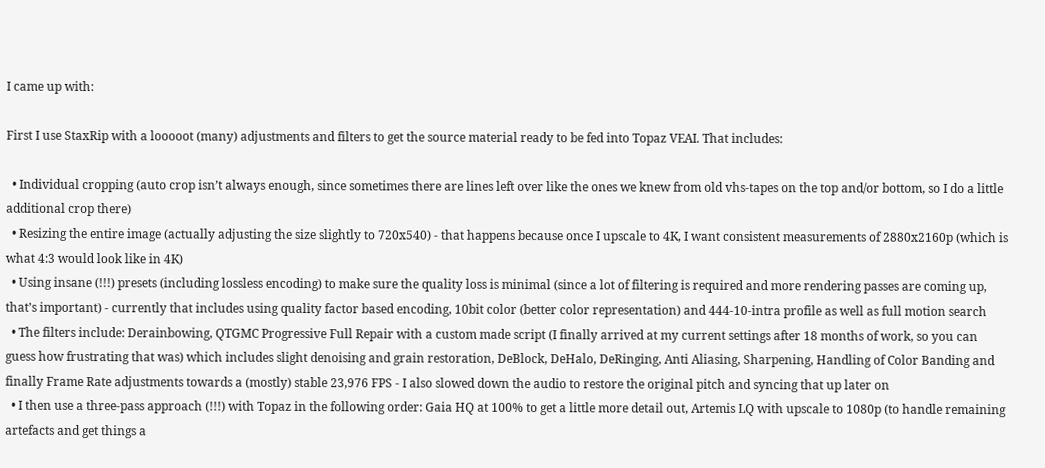I came up with:

First I use StaxRip with a looooot (many) adjustments and filters to get the source material ready to be fed into Topaz VEAI. That includes:

  • Individual cropping (auto crop isn’t always enough, since sometimes there are lines left over like the ones we knew from old vhs-tapes on the top and/or bottom, so I do a little additional crop there)
  • Resizing the entire image (actually adjusting the size slightly to 720x540) - that happens because once I upscale to 4K, I want consistent measurements of 2880x2160p (which is what 4:3 would look like in 4K)
  • Using insane (!!!) presets (including lossless encoding) to make sure the quality loss is minimal (since a lot of filtering is required and more rendering passes are coming up, that’s important) - currently that includes using quality factor based encoding, 10bit color (better color representation) and 444-10-intra profile as well as full motion search
  • The filters include: Derainbowing, QTGMC Progressive Full Repair with a custom made script (I finally arrived at my current settings after 18 months of work, so you can guess how frustrating that was) which includes slight denoising and grain restoration, DeBlock, DeHalo, DeRinging, Anti Aliasing, Sharpening, Handling of Color Banding and finally Frame Rate adjustments towards a (mostly) stable 23,976 FPS - I also slowed down the audio to restore the original pitch and syncing that up later on
  • I then use a three-pass approach (!!!) with Topaz in the following order: Gaia HQ at 100% to get a little more detail out, Artemis LQ with upscale to 1080p (to handle remaining artefacts and get things a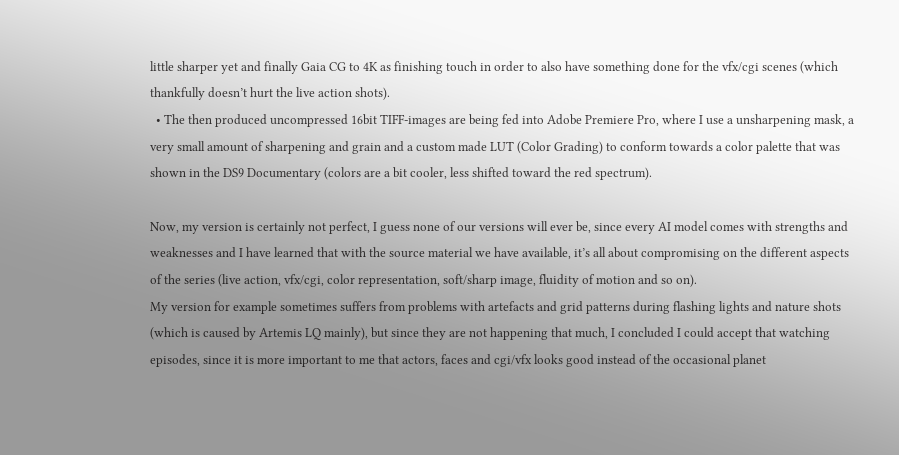little sharper yet and finally Gaia CG to 4K as finishing touch in order to also have something done for the vfx/cgi scenes (which thankfully doesn’t hurt the live action shots).
  • The then produced uncompressed 16bit TIFF-images are being fed into Adobe Premiere Pro, where I use a unsharpening mask, a very small amount of sharpening and grain and a custom made LUT (Color Grading) to conform towards a color palette that was shown in the DS9 Documentary (colors are a bit cooler, less shifted toward the red spectrum).

Now, my version is certainly not perfect, I guess none of our versions will ever be, since every AI model comes with strengths and weaknesses and I have learned that with the source material we have available, it’s all about compromising on the different aspects of the series (live action, vfx/cgi, color representation, soft/sharp image, fluidity of motion and so on).
My version for example sometimes suffers from problems with artefacts and grid patterns during flashing lights and nature shots (which is caused by Artemis LQ mainly), but since they are not happening that much, I concluded I could accept that watching episodes, since it is more important to me that actors, faces and cgi/vfx looks good instead of the occasional planet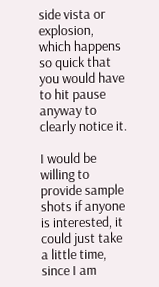side vista or explosion, which happens so quick that you would have to hit pause anyway to clearly notice it.

I would be willing to provide sample shots if anyone is interested, it could just take a little time, since I am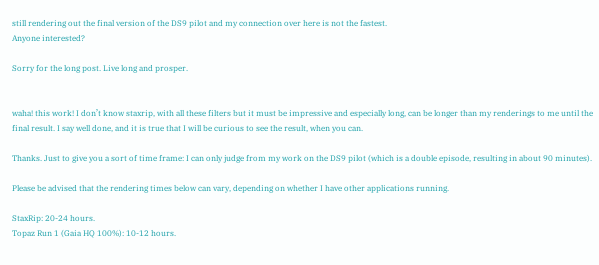still rendering out the final version of the DS9 pilot and my connection over here is not the fastest.
Anyone interested?

Sorry for the long post. Live long and prosper.


waha! this work! I don’t know staxrip, with all these filters but it must be impressive and especially long, can be longer than my renderings to me until the final result. I say well done, and it is true that I will be curious to see the result, when you can.

Thanks. Just to give you a sort of time frame: I can only judge from my work on the DS9 pilot (which is a double episode, resulting in about 90 minutes).

Please be advised that the rendering times below can vary, depending on whether I have other applications running.

StaxRip: 20-24 hours.
Topaz Run 1 (Gaia HQ 100%): 10-12 hours.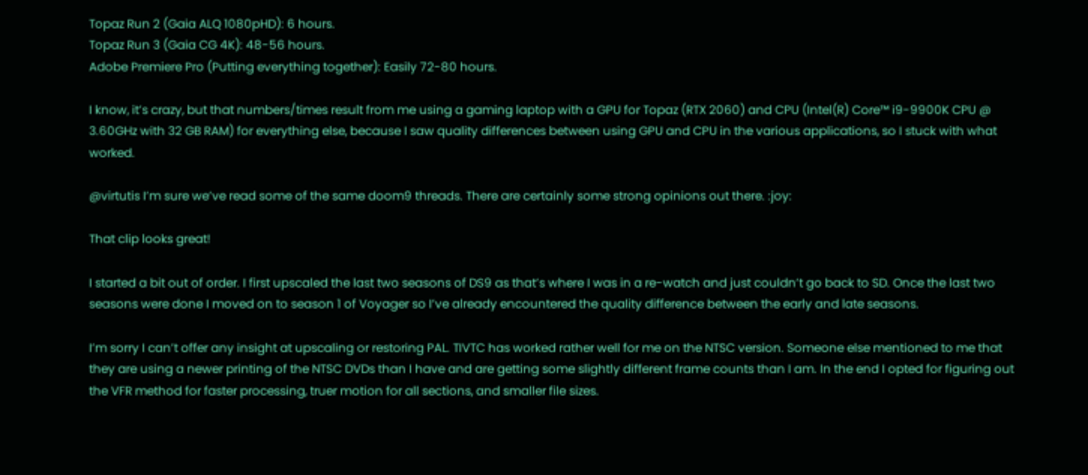Topaz Run 2 (Gaia ALQ 1080pHD): 6 hours.
Topaz Run 3 (Gaia CG 4K): 48-56 hours.
Adobe Premiere Pro (Putting everything together): Easily 72-80 hours.

I know, it’s crazy, but that numbers/times result from me using a gaming laptop with a GPU for Topaz (RTX 2060) and CPU (Intel(R) Core™ i9-9900K CPU @ 3.60GHz with 32 GB RAM) for everything else, because I saw quality differences between using GPU and CPU in the various applications, so I stuck with what worked.

@virtutis I’m sure we’ve read some of the same doom9 threads. There are certainly some strong opinions out there. :joy:

That clip looks great!

I started a bit out of order. I first upscaled the last two seasons of DS9 as that’s where I was in a re-watch and just couldn’t go back to SD. Once the last two seasons were done I moved on to season 1 of Voyager so I’ve already encountered the quality difference between the early and late seasons.

I’m sorry I can’t offer any insight at upscaling or restoring PAL. TIVTC has worked rather well for me on the NTSC version. Someone else mentioned to me that they are using a newer printing of the NTSC DVDs than I have and are getting some slightly different frame counts than I am. In the end I opted for figuring out the VFR method for faster processing, truer motion for all sections, and smaller file sizes.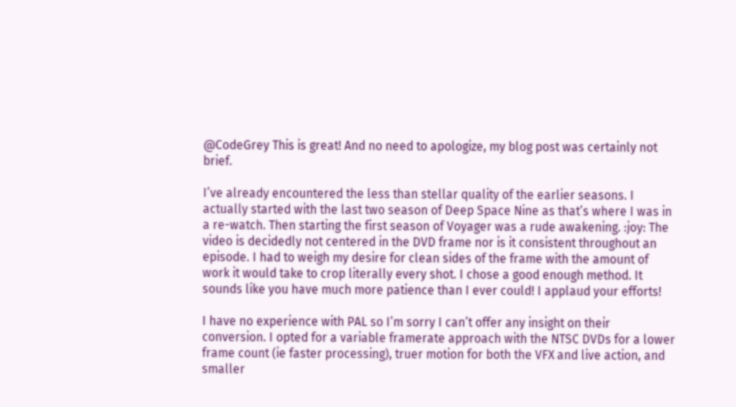@CodeGrey This is great! And no need to apologize, my blog post was certainly not brief.

I’ve already encountered the less than stellar quality of the earlier seasons. I actually started with the last two season of Deep Space Nine as that’s where I was in a re-watch. Then starting the first season of Voyager was a rude awakening. :joy: The video is decidedly not centered in the DVD frame nor is it consistent throughout an episode. I had to weigh my desire for clean sides of the frame with the amount of work it would take to crop literally every shot. I chose a good enough method. It sounds like you have much more patience than I ever could! I applaud your efforts!

I have no experience with PAL so I’m sorry I can’t offer any insight on their conversion. I opted for a variable framerate approach with the NTSC DVDs for a lower frame count (ie faster processing), truer motion for both the VFX and live action, and smaller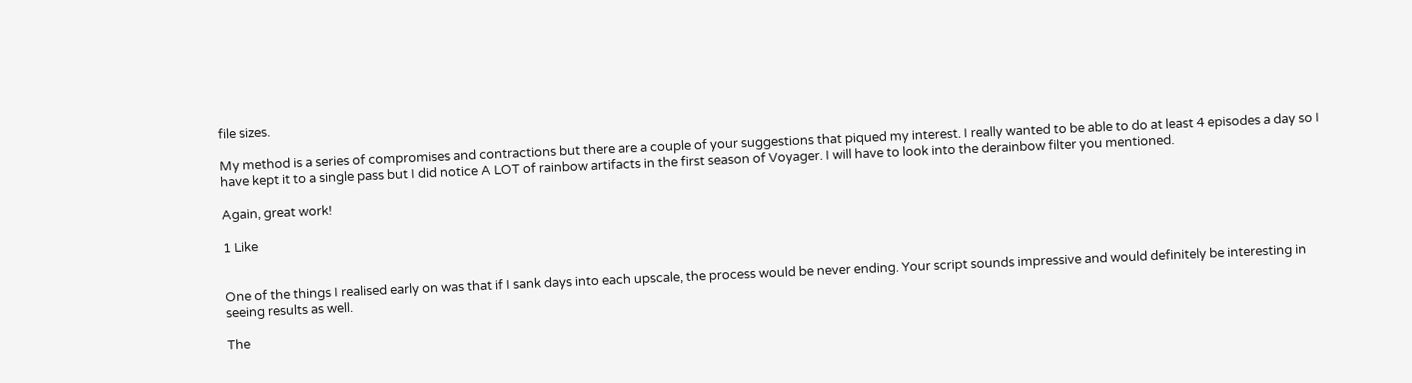file sizes.

My method is a series of compromises and contractions but there are a couple of your suggestions that piqued my interest. I really wanted to be able to do at least 4 episodes a day so I have kept it to a single pass but I did notice A LOT of rainbow artifacts in the first season of Voyager. I will have to look into the derainbow filter you mentioned.

Again, great work!

1 Like


One of the things I realised early on was that if I sank days into each upscale, the process would be never ending. Your script sounds impressive and would definitely be interesting in seeing results as well.

The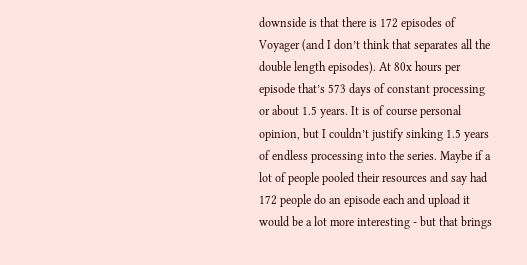downside is that there is 172 episodes of Voyager (and I don’t think that separates all the double length episodes). At 80x hours per episode that’s 573 days of constant processing or about 1.5 years. It is of course personal opinion, but I couldn’t justify sinking 1.5 years of endless processing into the series. Maybe if a lot of people pooled their resources and say had 172 people do an episode each and upload it would be a lot more interesting - but that brings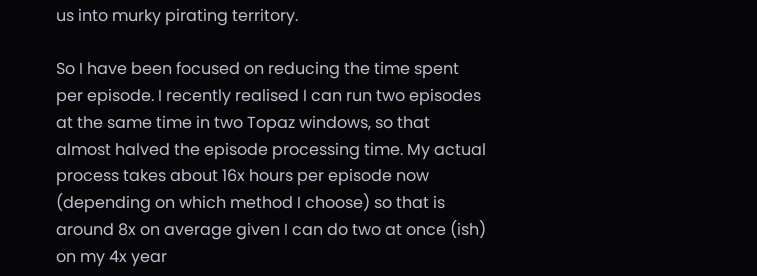us into murky pirating territory.

So I have been focused on reducing the time spent per episode. I recently realised I can run two episodes at the same time in two Topaz windows, so that almost halved the episode processing time. My actual process takes about 16x hours per episode now (depending on which method I choose) so that is around 8x on average given I can do two at once (ish) on my 4x year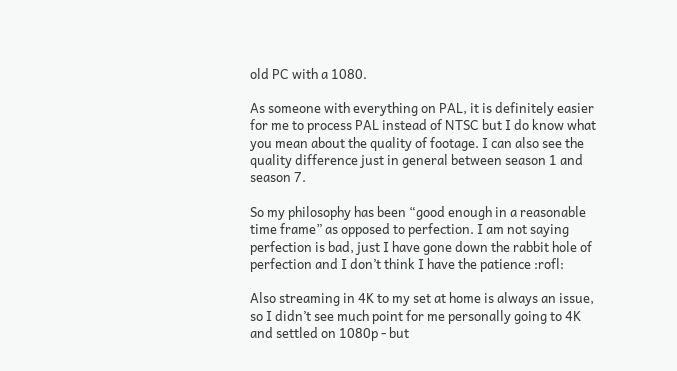old PC with a 1080.

As someone with everything on PAL, it is definitely easier for me to process PAL instead of NTSC but I do know what you mean about the quality of footage. I can also see the quality difference just in general between season 1 and season 7.

So my philosophy has been “good enough in a reasonable time frame” as opposed to perfection. I am not saying perfection is bad, just I have gone down the rabbit hole of perfection and I don’t think I have the patience :rofl:

Also streaming in 4K to my set at home is always an issue, so I didn’t see much point for me personally going to 4K and settled on 1080p - but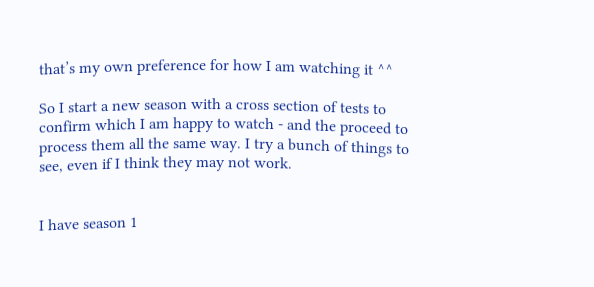that’s my own preference for how I am watching it ^^

So I start a new season with a cross section of tests to confirm which I am happy to watch - and the proceed to process them all the same way. I try a bunch of things to see, even if I think they may not work.


I have season 1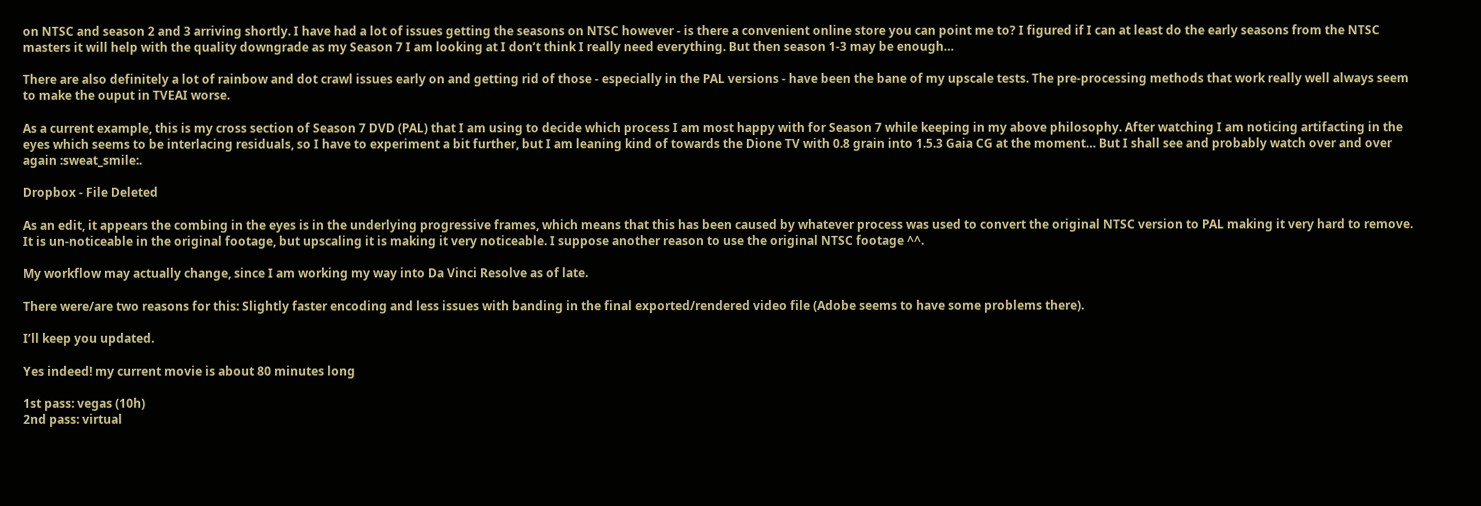on NTSC and season 2 and 3 arriving shortly. I have had a lot of issues getting the seasons on NTSC however - is there a convenient online store you can point me to? I figured if I can at least do the early seasons from the NTSC masters it will help with the quality downgrade as my Season 7 I am looking at I don’t think I really need everything. But then season 1-3 may be enough…

There are also definitely a lot of rainbow and dot crawl issues early on and getting rid of those - especially in the PAL versions - have been the bane of my upscale tests. The pre-processing methods that work really well always seem to make the ouput in TVEAI worse.

As a current example, this is my cross section of Season 7 DVD (PAL) that I am using to decide which process I am most happy with for Season 7 while keeping in my above philosophy. After watching I am noticing artifacting in the eyes which seems to be interlacing residuals, so I have to experiment a bit further, but I am leaning kind of towards the Dione TV with 0.8 grain into 1.5.3 Gaia CG at the moment… But I shall see and probably watch over and over again :sweat_smile:.

Dropbox - File Deleted

As an edit, it appears the combing in the eyes is in the underlying progressive frames, which means that this has been caused by whatever process was used to convert the original NTSC version to PAL making it very hard to remove. It is un-noticeable in the original footage, but upscaling it is making it very noticeable. I suppose another reason to use the original NTSC footage ^^.

My workflow may actually change, since I am working my way into Da Vinci Resolve as of late.

There were/are two reasons for this: Slightly faster encoding and less issues with banding in the final exported/rendered video file (Adobe seems to have some problems there).

I’ll keep you updated.

Yes indeed! my current movie is about 80 minutes long

1st pass: vegas (10h)
2nd pass: virtual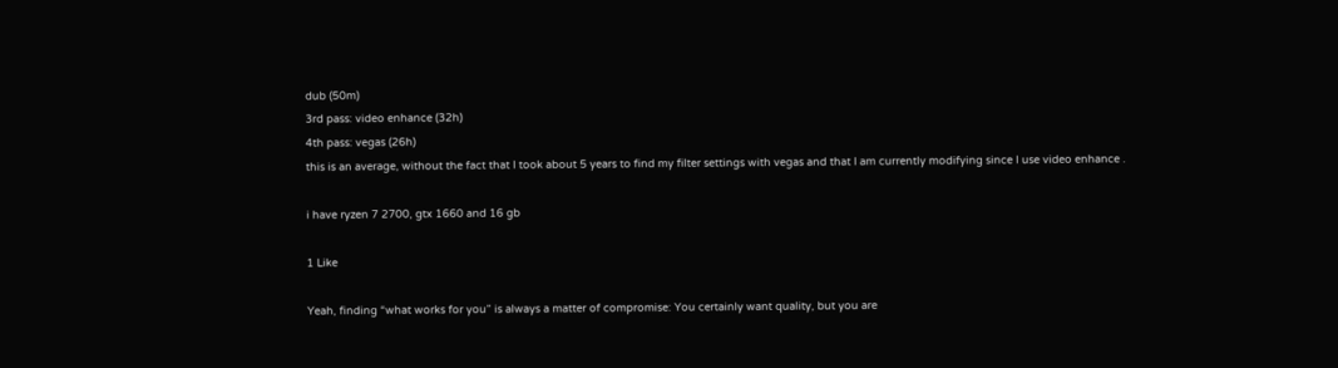dub (50m)
3rd pass: video enhance (32h)
4th pass: vegas (26h)
this is an average, without the fact that I took about 5 years to find my filter settings with vegas and that I am currently modifying since I use video enhance .

i have ryzen 7 2700, gtx 1660 and 16 gb

1 Like

Yeah, finding “what works for you” is always a matter of compromise: You certainly want quality, but you are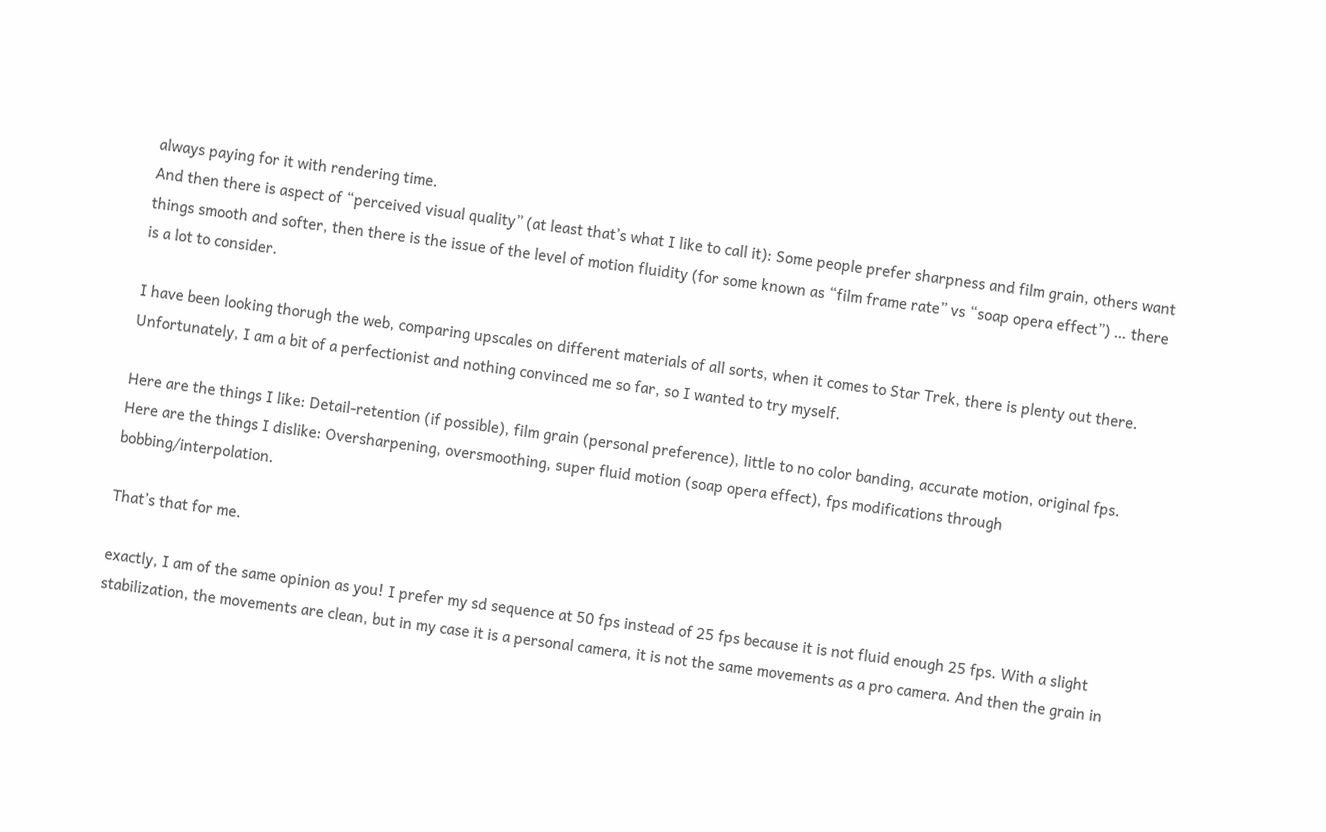always paying for it with rendering time.
And then there is aspect of “perceived visual quality” (at least that’s what I like to call it): Some people prefer sharpness and film grain, others want things smooth and softer, then there is the issue of the level of motion fluidity (for some known as “film frame rate” vs “soap opera effect”) … there is a lot to consider.

I have been looking thorugh the web, comparing upscales on different materials of all sorts, when it comes to Star Trek, there is plenty out there. Unfortunately, I am a bit of a perfectionist and nothing convinced me so far, so I wanted to try myself.

Here are the things I like: Detail-retention (if possible), film grain (personal preference), little to no color banding, accurate motion, original fps.
Here are the things I dislike: Oversharpening, oversmoothing, super fluid motion (soap opera effect), fps modifications through bobbing/interpolation.

That’s that for me.

exactly, I am of the same opinion as you! I prefer my sd sequence at 50 fps instead of 25 fps because it is not fluid enough 25 fps. With a slight stabilization, the movements are clean, but in my case it is a personal camera, it is not the same movements as a pro camera. And then the grain in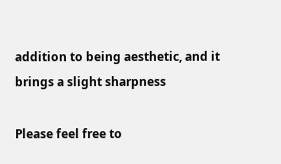addition to being aesthetic, and it brings a slight sharpness

Please feel free to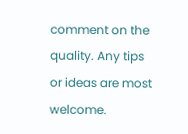comment on the quality. Any tips or ideas are most welcome.